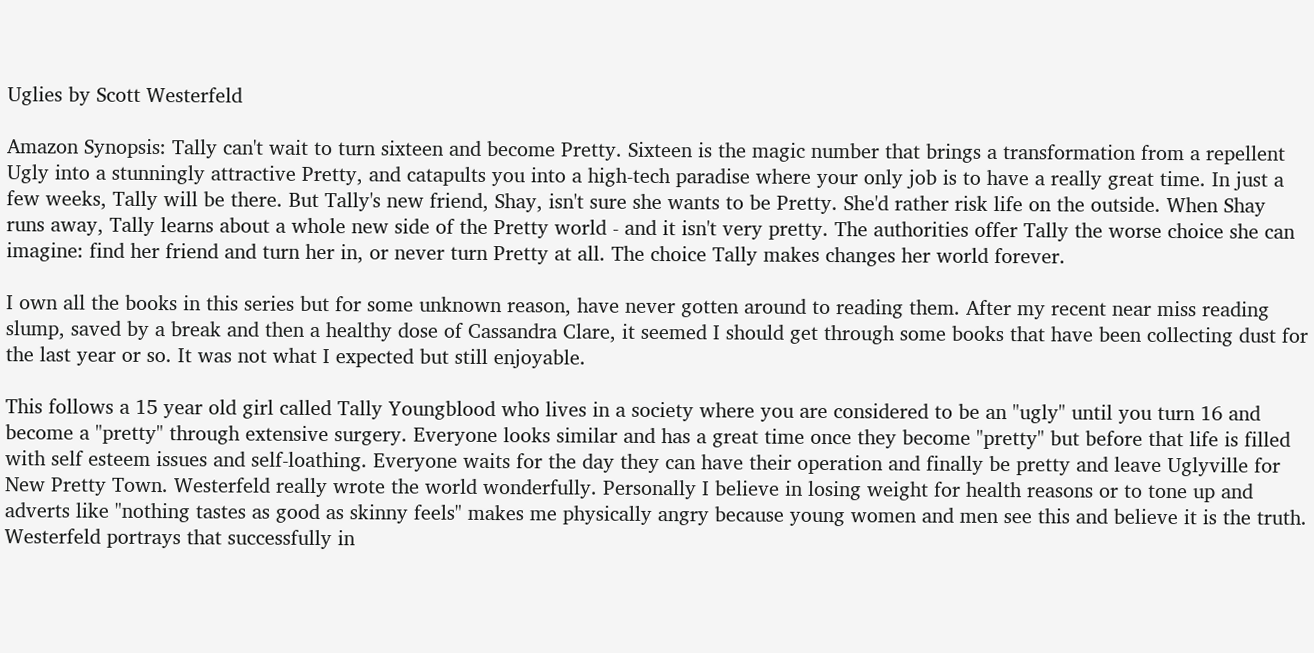Uglies by Scott Westerfeld

Amazon Synopsis: Tally can't wait to turn sixteen and become Pretty. Sixteen is the magic number that brings a transformation from a repellent Ugly into a stunningly attractive Pretty, and catapults you into a high-tech paradise where your only job is to have a really great time. In just a few weeks, Tally will be there. But Tally's new friend, Shay, isn't sure she wants to be Pretty. She'd rather risk life on the outside. When Shay runs away, Tally learns about a whole new side of the Pretty world - and it isn't very pretty. The authorities offer Tally the worse choice she can imagine: find her friend and turn her in, or never turn Pretty at all. The choice Tally makes changes her world forever.

I own all the books in this series but for some unknown reason, have never gotten around to reading them. After my recent near miss reading slump, saved by a break and then a healthy dose of Cassandra Clare, it seemed I should get through some books that have been collecting dust for the last year or so. It was not what I expected but still enjoyable.

This follows a 15 year old girl called Tally Youngblood who lives in a society where you are considered to be an "ugly" until you turn 16 and become a "pretty" through extensive surgery. Everyone looks similar and has a great time once they become "pretty" but before that life is filled with self esteem issues and self-loathing. Everyone waits for the day they can have their operation and finally be pretty and leave Uglyville for New Pretty Town. Westerfeld really wrote the world wonderfully. Personally I believe in losing weight for health reasons or to tone up and adverts like "nothing tastes as good as skinny feels" makes me physically angry because young women and men see this and believe it is the truth. Westerfeld portrays that successfully in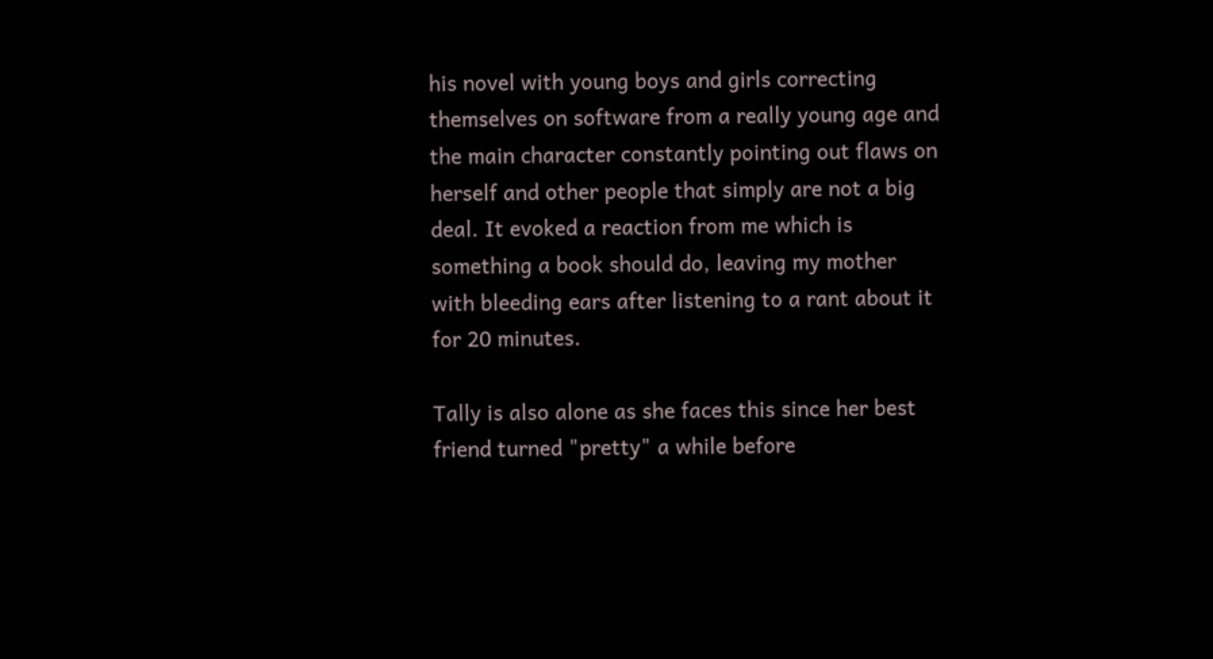his novel with young boys and girls correcting themselves on software from a really young age and the main character constantly pointing out flaws on herself and other people that simply are not a big deal. It evoked a reaction from me which is something a book should do, leaving my mother with bleeding ears after listening to a rant about it for 20 minutes.

Tally is also alone as she faces this since her best friend turned "pretty" a while before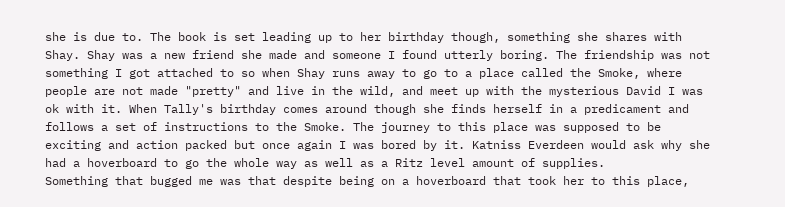she is due to. The book is set leading up to her birthday though, something she shares with Shay. Shay was a new friend she made and someone I found utterly boring. The friendship was not something I got attached to so when Shay runs away to go to a place called the Smoke, where people are not made "pretty" and live in the wild, and meet up with the mysterious David I was ok with it. When Tally's birthday comes around though she finds herself in a predicament and follows a set of instructions to the Smoke. The journey to this place was supposed to be exciting and action packed but once again I was bored by it. Katniss Everdeen would ask why she had a hoverboard to go the whole way as well as a Ritz level amount of supplies.
Something that bugged me was that despite being on a hoverboard that took her to this place,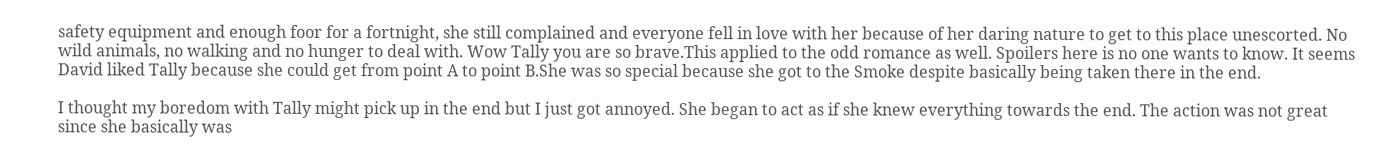safety equipment and enough foor for a fortnight, she still complained and everyone fell in love with her because of her daring nature to get to this place unescorted. No wild animals, no walking and no hunger to deal with. Wow Tally you are so brave.This applied to the odd romance as well. Spoilers here is no one wants to know. It seems David liked Tally because she could get from point A to point B.She was so special because she got to the Smoke despite basically being taken there in the end.

I thought my boredom with Tally might pick up in the end but I just got annoyed. She began to act as if she knew everything towards the end. The action was not great since she basically was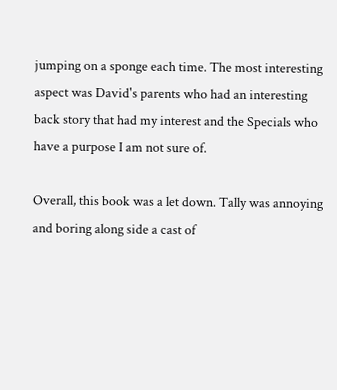jumping on a sponge each time. The most interesting aspect was David's parents who had an interesting back story that had my interest and the Specials who have a purpose I am not sure of.

Overall, this book was a let down. Tally was annoying and boring along side a cast of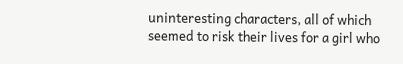uninteresting characters, all of which seemed to risk their lives for a girl who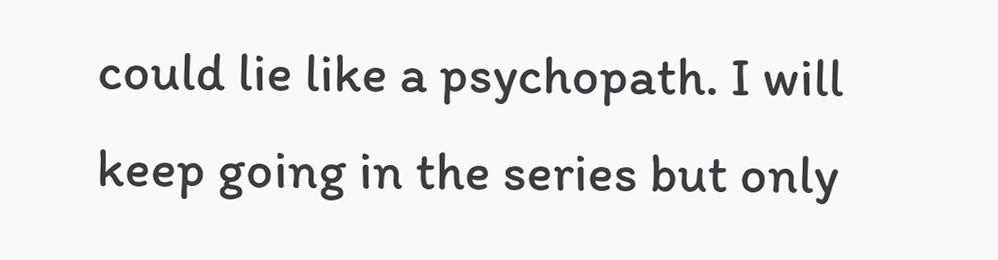could lie like a psychopath. I will keep going in the series but only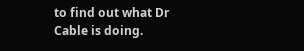to find out what Dr Cable is doing.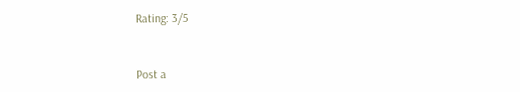Rating: 3/5


Post a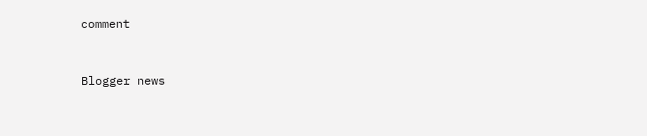comment


Blogger news